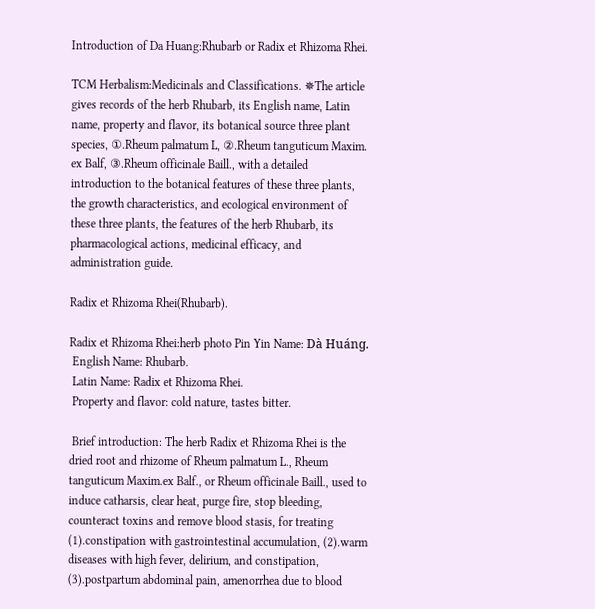Introduction of Da Huang:Rhubarb or Radix et Rhizoma Rhei.

TCM Herbalism:Medicinals and Classifications. ✵The article gives records of the herb Rhubarb, its English name, Latin name, property and flavor, its botanical source three plant species, ①.Rheum palmatum L, ②.Rheum tanguticum Maxim. ex Balf, ③.Rheum officinale Baill., with a detailed introduction to the botanical features of these three plants, the growth characteristics, and ecological environment of these three plants, the features of the herb Rhubarb, its pharmacological actions, medicinal efficacy, and administration guide.

Radix et Rhizoma Rhei(Rhubarb).

Radix et Rhizoma Rhei:herb photo Pin Yin Name: Dà Huánɡ.
 English Name: Rhubarb.
 Latin Name: Radix et Rhizoma Rhei.
 Property and flavor: cold nature, tastes bitter.

 Brief introduction: The herb Radix et Rhizoma Rhei is the dried root and rhizome of Rheum palmatum L., Rheum tanguticum Maxim.ex Balf., or Rheum officinale Baill., used to induce catharsis, clear heat, purge fire, stop bleeding, counteract toxins and remove blood stasis, for treating (1).constipation with gastrointestinal accumulation, (2).warm diseases with high fever, delirium, and constipation, (3).postpartum abdominal pain, amenorrhea due to blood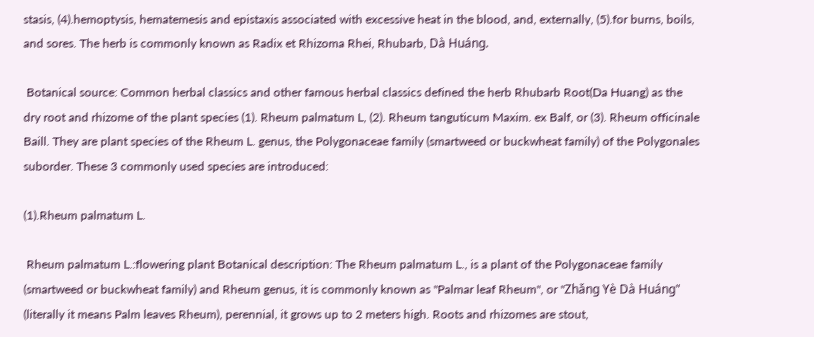stasis, (4).hemoptysis, hematemesis and epistaxis associated with excessive heat in the blood, and, externally, (5).for burns, boils, and sores. The herb is commonly known as Radix et Rhizoma Rhei, Rhubarb, Dà Huánɡ.

 Botanical source: Common herbal classics and other famous herbal classics defined the herb Rhubarb Root(Da Huang) as the dry root and rhizome of the plant species (1). Rheum palmatum L, (2). Rheum tanguticum Maxim. ex Balf, or (3). Rheum officinale Baill. They are plant species of the Rheum L. genus, the Polygonaceae family (smartweed or buckwheat family) of the Polygonales suborder. These 3 commonly used species are introduced:

(1).Rheum palmatum L.

 Rheum palmatum L.:flowering plant Botanical description: The Rheum palmatum L., is a plant of the Polygonaceae family (smartweed or buckwheat family) and Rheum genus, it is commonly known as "Palmar leaf Rheum", or "Zhǎng Yè Dà Huánɡ" (literally it means Palm leaves Rheum), perennial, it grows up to 2 meters high. Roots and rhizomes are stout,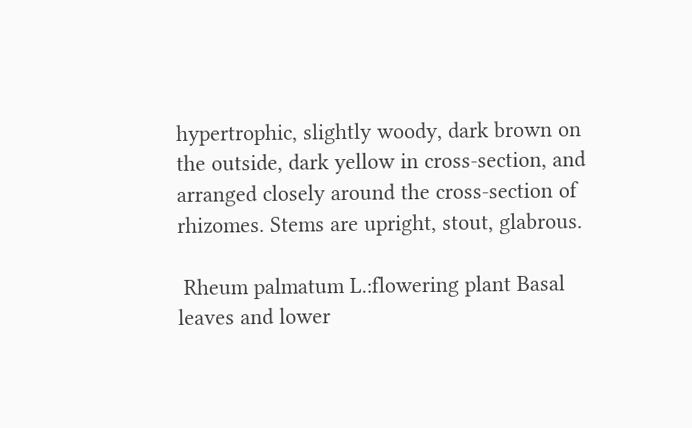hypertrophic, slightly woody, dark brown on the outside, dark yellow in cross-section, and arranged closely around the cross-section of rhizomes. Stems are upright, stout, glabrous.

 Rheum palmatum L.:flowering plant Basal leaves and lower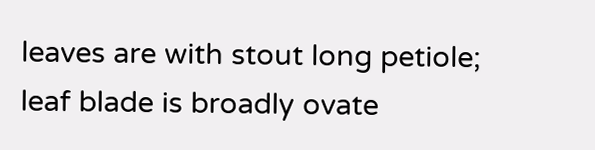leaves are with stout long petiole; leaf blade is broadly ovate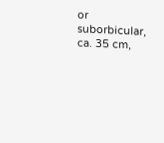or suborbicular, ca. 35 cm,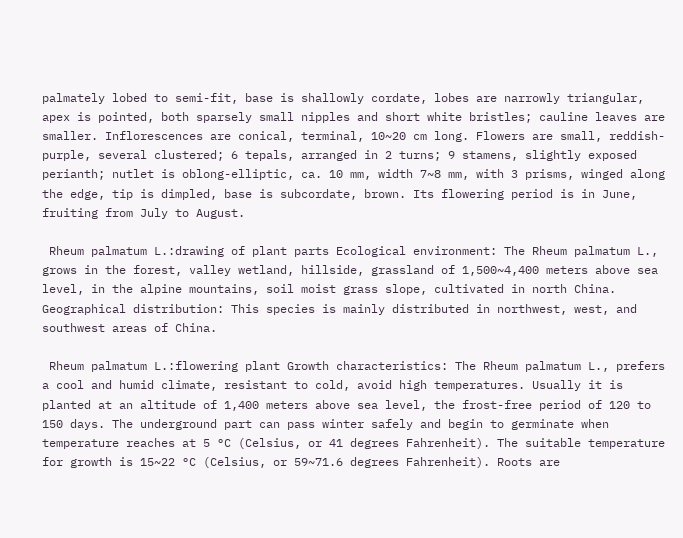palmately lobed to semi-fit, base is shallowly cordate, lobes are narrowly triangular, apex is pointed, both sparsely small nipples and short white bristles; cauline leaves are smaller. Inflorescences are conical, terminal, 10~20 cm long. Flowers are small, reddish-purple, several clustered; 6 tepals, arranged in 2 turns; 9 stamens, slightly exposed perianth; nutlet is oblong-elliptic, ca. 10 mm, width 7~8 mm, with 3 prisms, winged along the edge, tip is dimpled, base is subcordate, brown. Its flowering period is in June, fruiting from July to August.

 Rheum palmatum L.:drawing of plant parts Ecological environment: The Rheum palmatum L., grows in the forest, valley wetland, hillside, grassland of 1,500~4,400 meters above sea level, in the alpine mountains, soil moist grass slope, cultivated in north China. Geographical distribution: This species is mainly distributed in northwest, west, and southwest areas of China.

 Rheum palmatum L.:flowering plant Growth characteristics: The Rheum palmatum L., prefers a cool and humid climate, resistant to cold, avoid high temperatures. Usually it is planted at an altitude of 1,400 meters above sea level, the frost-free period of 120 to 150 days. The underground part can pass winter safely and begin to germinate when temperature reaches at 5 °C (Celsius, or 41 degrees Fahrenheit). The suitable temperature for growth is 15~22 °C (Celsius, or 59~71.6 degrees Fahrenheit). Roots are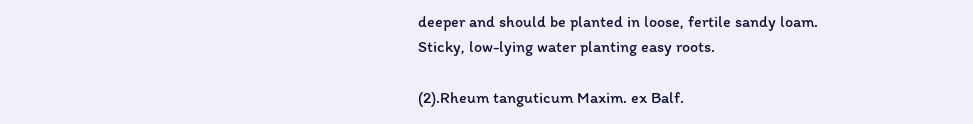deeper and should be planted in loose, fertile sandy loam. Sticky, low-lying water planting easy roots.

(2).Rheum tanguticum Maxim. ex Balf.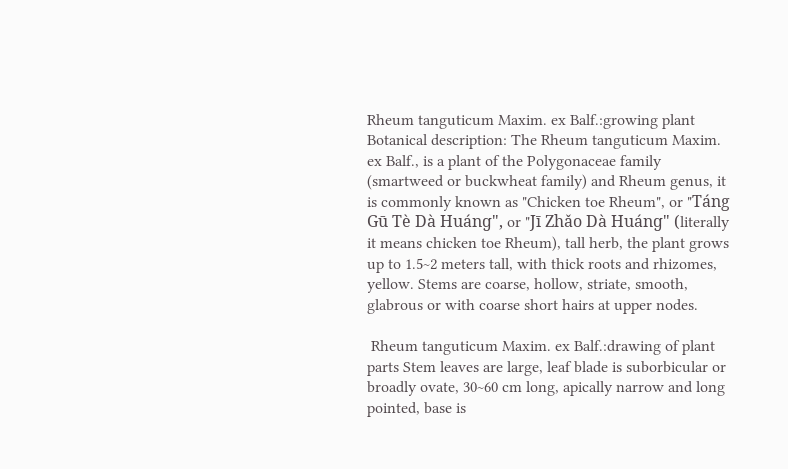Rheum tanguticum Maxim. ex Balf.:growing plant Botanical description: The Rheum tanguticum Maxim. ex Balf., is a plant of the Polygonaceae family (smartweed or buckwheat family) and Rheum genus, it is commonly known as "Chicken toe Rheum", or "Táng Gū Tè Dà Huánɡ", or "Jī Zhǎo Dà Huánɡ" (literally it means chicken toe Rheum), tall herb, the plant grows up to 1.5~2 meters tall, with thick roots and rhizomes, yellow. Stems are coarse, hollow, striate, smooth, glabrous or with coarse short hairs at upper nodes.

 Rheum tanguticum Maxim. ex Balf.:drawing of plant parts Stem leaves are large, leaf blade is suborbicular or broadly ovate, 30~60 cm long, apically narrow and long pointed, base is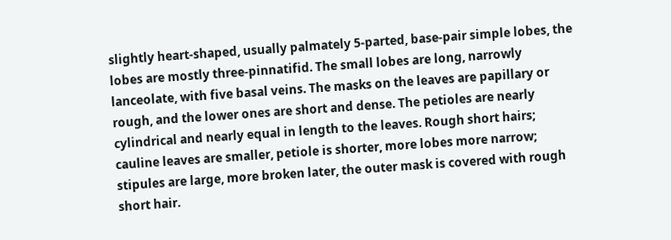slightly heart-shaped, usually palmately 5-parted, base-pair simple lobes, the lobes are mostly three-pinnatifid. The small lobes are long, narrowly lanceolate, with five basal veins. The masks on the leaves are papillary or rough, and the lower ones are short and dense. The petioles are nearly cylindrical and nearly equal in length to the leaves. Rough short hairs; cauline leaves are smaller, petiole is shorter, more lobes more narrow; stipules are large, more broken later, the outer mask is covered with rough short hair.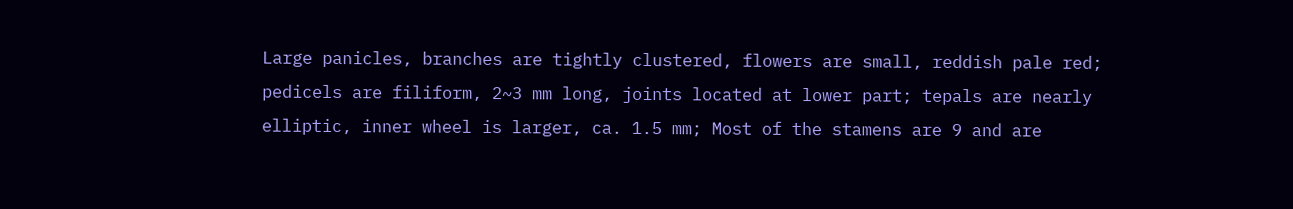Large panicles, branches are tightly clustered, flowers are small, reddish pale red; pedicels are filiform, 2~3 mm long, joints located at lower part; tepals are nearly elliptic, inner wheel is larger, ca. 1.5 mm; Most of the stamens are 9 and are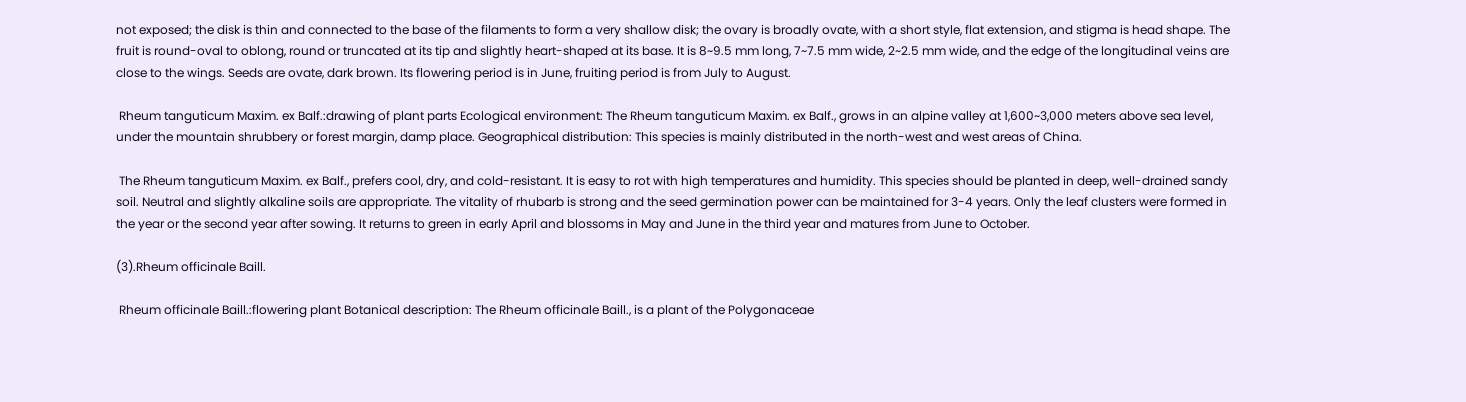not exposed; the disk is thin and connected to the base of the filaments to form a very shallow disk; the ovary is broadly ovate, with a short style, flat extension, and stigma is head shape. The fruit is round-oval to oblong, round or truncated at its tip and slightly heart-shaped at its base. It is 8~9.5 mm long, 7~7.5 mm wide, 2~2.5 mm wide, and the edge of the longitudinal veins are close to the wings. Seeds are ovate, dark brown. Its flowering period is in June, fruiting period is from July to August.

 Rheum tanguticum Maxim. ex Balf.:drawing of plant parts Ecological environment: The Rheum tanguticum Maxim. ex Balf., grows in an alpine valley at 1,600~3,000 meters above sea level, under the mountain shrubbery or forest margin, damp place. Geographical distribution: This species is mainly distributed in the north-west and west areas of China.

 The Rheum tanguticum Maxim. ex Balf., prefers cool, dry, and cold-resistant. It is easy to rot with high temperatures and humidity. This species should be planted in deep, well-drained sandy soil. Neutral and slightly alkaline soils are appropriate. The vitality of rhubarb is strong and the seed germination power can be maintained for 3-4 years. Only the leaf clusters were formed in the year or the second year after sowing. It returns to green in early April and blossoms in May and June in the third year and matures from June to October.

(3).Rheum officinale Baill.

 Rheum officinale Baill.:flowering plant Botanical description: The Rheum officinale Baill., is a plant of the Polygonaceae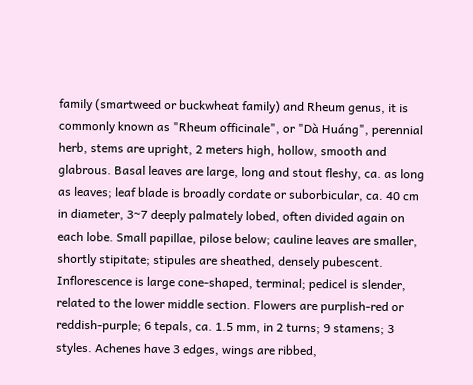family (smartweed or buckwheat family) and Rheum genus, it is commonly known as "Rheum officinale", or "Dà Huánɡ", perennial herb, stems are upright, 2 meters high, hollow, smooth and glabrous. Basal leaves are large, long and stout fleshy, ca. as long as leaves; leaf blade is broadly cordate or suborbicular, ca. 40 cm in diameter, 3~7 deeply palmately lobed, often divided again on each lobe. Small papillae, pilose below; cauline leaves are smaller, shortly stipitate; stipules are sheathed, densely pubescent. Inflorescence is large cone-shaped, terminal; pedicel is slender, related to the lower middle section. Flowers are purplish-red or reddish-purple; 6 tepals, ca. 1.5 mm, in 2 turns; 9 stamens; 3 styles. Achenes have 3 edges, wings are ribbed,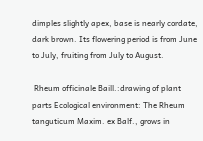dimples slightly apex, base is nearly cordate, dark brown. Its flowering period is from June to July, fruiting from July to August.

 Rheum officinale Baill.:drawing of plant parts Ecological environment: The Rheum tanguticum Maxim. ex Balf., grows in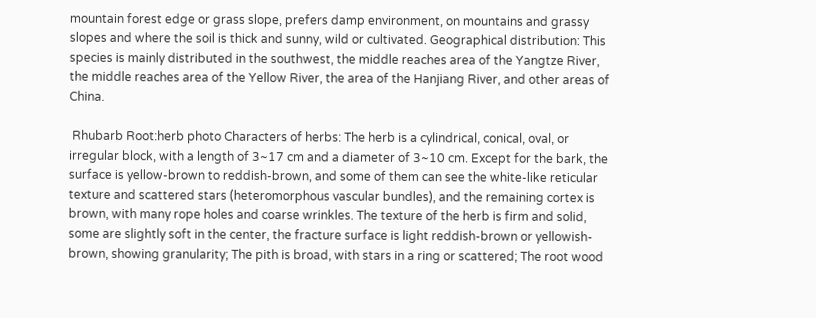mountain forest edge or grass slope, prefers damp environment, on mountains and grassy slopes and where the soil is thick and sunny, wild or cultivated. Geographical distribution: This species is mainly distributed in the southwest, the middle reaches area of the Yangtze River, the middle reaches area of the Yellow River, the area of the Hanjiang River, and other areas of China.

 Rhubarb Root:herb photo Characters of herbs: The herb is a cylindrical, conical, oval, or irregular block, with a length of 3~17 cm and a diameter of 3~10 cm. Except for the bark, the surface is yellow-brown to reddish-brown, and some of them can see the white-like reticular texture and scattered stars (heteromorphous vascular bundles), and the remaining cortex is brown, with many rope holes and coarse wrinkles. The texture of the herb is firm and solid, some are slightly soft in the center, the fracture surface is light reddish-brown or yellowish-brown, showing granularity; The pith is broad, with stars in a ring or scattered; The root wood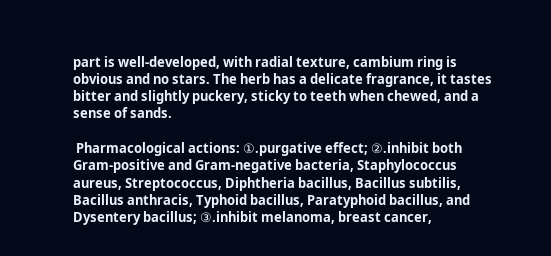part is well-developed, with radial texture, cambium ring is obvious and no stars. The herb has a delicate fragrance, it tastes bitter and slightly puckery, sticky to teeth when chewed, and a sense of sands.

 Pharmacological actions: ①.purgative effect; ②.inhibit both Gram-positive and Gram-negative bacteria, Staphylococcus aureus, Streptococcus, Diphtheria bacillus, Bacillus subtilis, Bacillus anthracis, Typhoid bacillus, Paratyphoid bacillus, and Dysentery bacillus; ③.inhibit melanoma, breast cancer,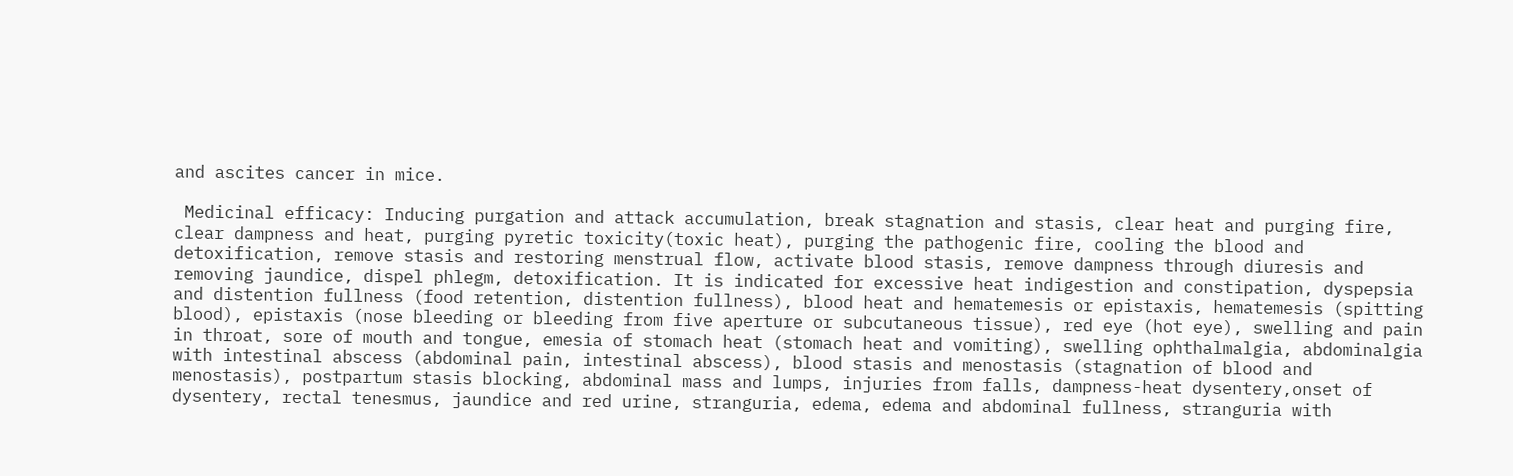and ascites cancer in mice.

 Medicinal efficacy: Inducing purgation and attack accumulation, break stagnation and stasis, clear heat and purging fire, clear dampness and heat, purging pyretic toxicity(toxic heat), purging the pathogenic fire, cooling the blood and detoxification, remove stasis and restoring menstrual flow, activate blood stasis, remove dampness through diuresis and removing jaundice, dispel phlegm, detoxification. It is indicated for excessive heat indigestion and constipation, dyspepsia and distention fullness (food retention, distention fullness), blood heat and hematemesis or epistaxis, hematemesis (spitting blood), epistaxis (nose bleeding or bleeding from five aperture or subcutaneous tissue), red eye (hot eye), swelling and pain in throat, sore of mouth and tongue, emesia of stomach heat (stomach heat and vomiting), swelling ophthalmalgia, abdominalgia with intestinal abscess (abdominal pain, intestinal abscess), blood stasis and menostasis (stagnation of blood and menostasis), postpartum stasis blocking, abdominal mass and lumps, injuries from falls, dampness-heat dysentery,onset of dysentery, rectal tenesmus, jaundice and red urine, stranguria, edema, edema and abdominal fullness, stranguria with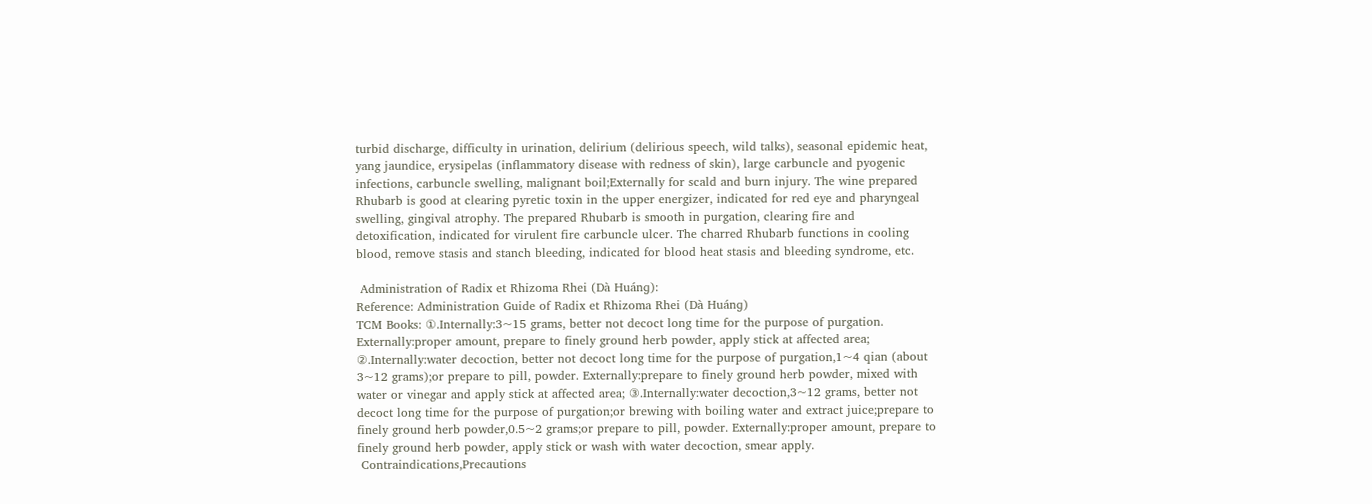turbid discharge, difficulty in urination, delirium (delirious speech, wild talks), seasonal epidemic heat, yang jaundice, erysipelas (inflammatory disease with redness of skin), large carbuncle and pyogenic infections, carbuncle swelling, malignant boil;Externally for scald and burn injury. The wine prepared Rhubarb is good at clearing pyretic toxin in the upper energizer, indicated for red eye and pharyngeal swelling, gingival atrophy. The prepared Rhubarb is smooth in purgation, clearing fire and detoxification, indicated for virulent fire carbuncle ulcer. The charred Rhubarb functions in cooling blood, remove stasis and stanch bleeding, indicated for blood heat stasis and bleeding syndrome, etc.

 Administration of Radix et Rhizoma Rhei (Dà Huánɡ):
Reference: Administration Guide of Radix et Rhizoma Rhei (Dà Huánɡ)
TCM Books: ①.Internally:3~15 grams, better not decoct long time for the purpose of purgation. Externally:proper amount, prepare to finely ground herb powder, apply stick at affected area; ②.Internally:water decoction, better not decoct long time for the purpose of purgation,1~4 qian (about 3~12 grams);or prepare to pill, powder. Externally:prepare to finely ground herb powder, mixed with water or vinegar and apply stick at affected area; ③.Internally:water decoction,3~12 grams, better not decoct long time for the purpose of purgation;or brewing with boiling water and extract juice;prepare to finely ground herb powder,0.5~2 grams;or prepare to pill, powder. Externally:proper amount, prepare to finely ground herb powder, apply stick or wash with water decoction, smear apply.
 Contraindications,Precautions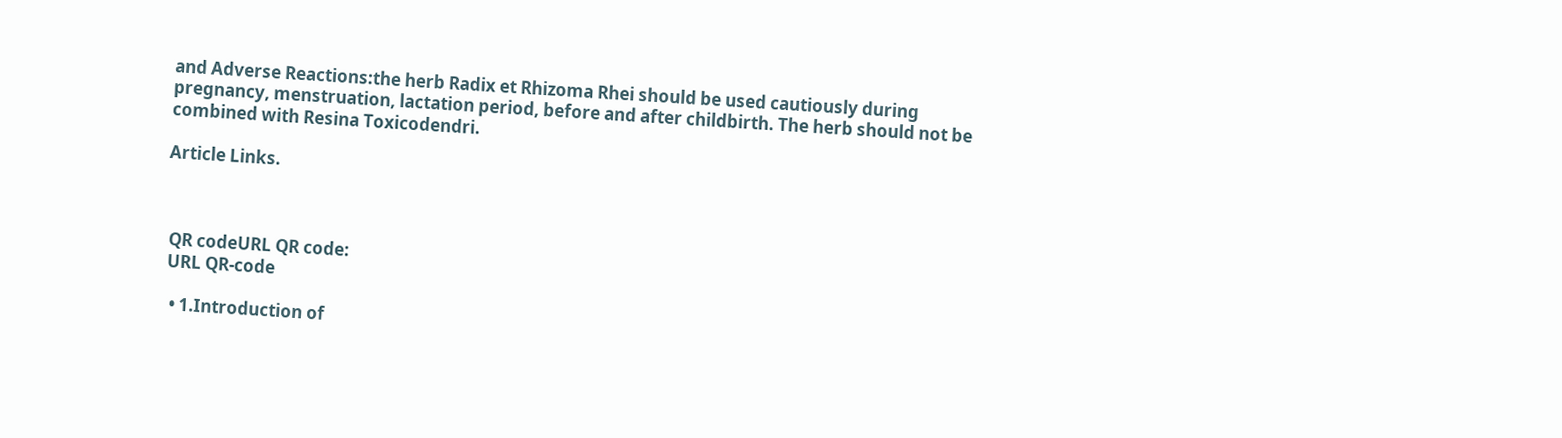and Adverse Reactions:the herb Radix et Rhizoma Rhei should be used cautiously during pregnancy, menstruation, lactation period, before and after childbirth. The herb should not be combined with Resina Toxicodendri.

Article Links.



 QR codeURL QR code:
 URL QR-code

  • 1.Introduction of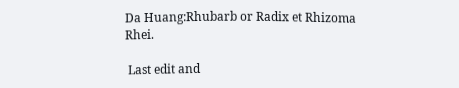Da Huang:Rhubarb or Radix et Rhizoma Rhei.

 Last edit and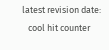latest revision date:
   cool hit counter